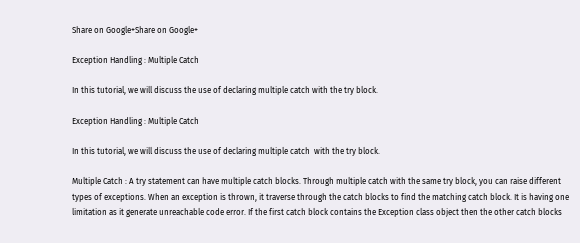Share on Google+Share on Google+

Exception Handling : Multiple Catch

In this tutorial, we will discuss the use of declaring multiple catch with the try block.

Exception Handling : Multiple Catch

In this tutorial, we will discuss the use of declaring multiple catch  with the try block.

Multiple Catch : A try statement can have multiple catch blocks. Through multiple catch with the same try block, you can raise different types of exceptions. When an exception is thrown, it traverse through the catch blocks to find the matching catch block. It is having one limitation as it generate unreachable code error. If the first catch block contains the Exception class object then the other catch blocks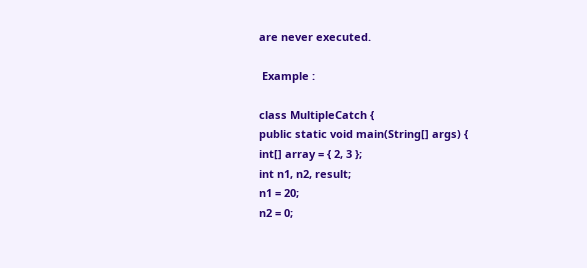are never executed.

 Example :

class MultipleCatch {
public static void main(String[] args) {
int[] array = { 2, 3 };
int n1, n2, result;
n1 = 20;
n2 = 0;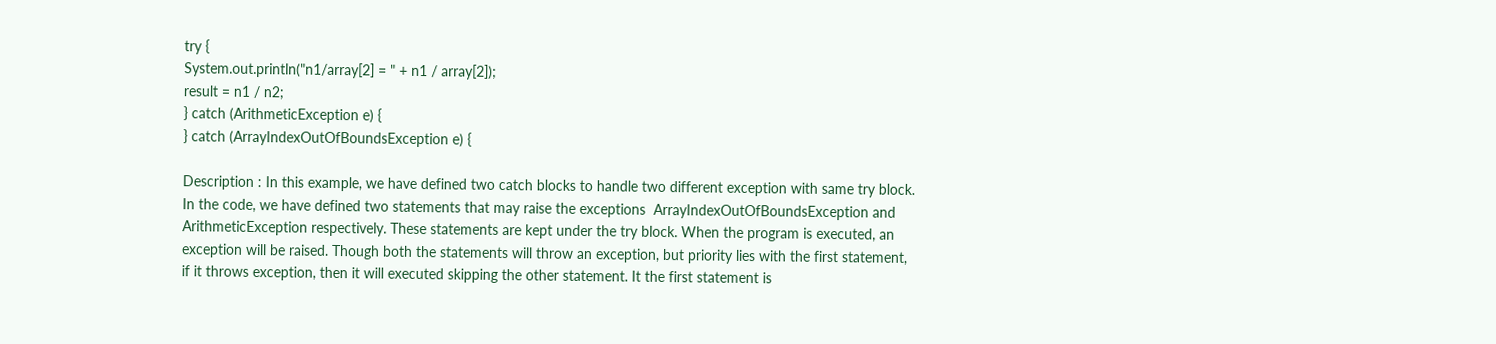try {
System.out.println("n1/array[2] = " + n1 / array[2]);
result = n1 / n2;
} catch (ArithmeticException e) {
} catch (ArrayIndexOutOfBoundsException e) {

Description : In this example, we have defined two catch blocks to handle two different exception with same try block. In the code, we have defined two statements that may raise the exceptions  ArrayIndexOutOfBoundsException and ArithmeticException respectively. These statements are kept under the try block. When the program is executed, an exception will be raised. Though both the statements will throw an exception, but priority lies with the first statement, if it throws exception, then it will executed skipping the other statement. It the first statement is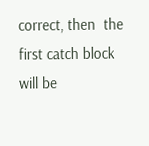correct, then  the first catch block will be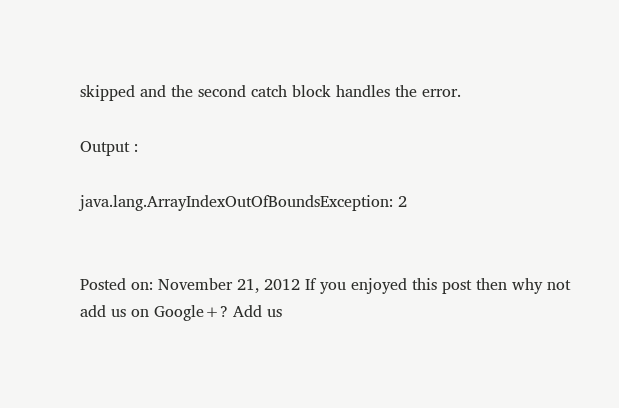skipped and the second catch block handles the error.

Output :

java.lang.ArrayIndexOutOfBoundsException: 2


Posted on: November 21, 2012 If you enjoyed this post then why not add us on Google+? Add us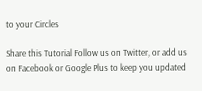to your Circles

Share this Tutorial Follow us on Twitter, or add us on Facebook or Google Plus to keep you updated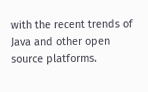with the recent trends of Java and other open source platforms.